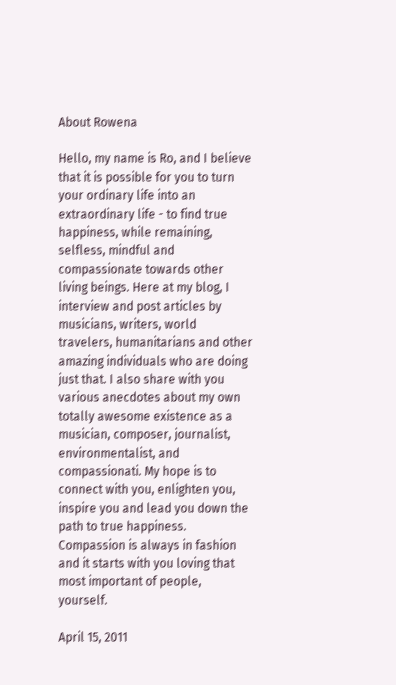About Rowena

Hello, my name is Ro, and I believe that it is possible for you to turn your ordinary life into an extraordinary life - to find true happiness, while remaining, selfless, mindful and compassionate towards other living beings. Here at my blog, I interview and post articles by musicians, writers, world travelers, humanitarians and other amazing individuals who are doing just that. I also share with you various anecdotes about my own totally awesome existence as a musician, composer, journalist, environmentalist, and compassionati. My hope is to connect with you, enlighten you, inspire you and lead you down the path to true happiness. Compassion is always in fashion and it starts with you loving that most important of people, yourself.

April 15, 2011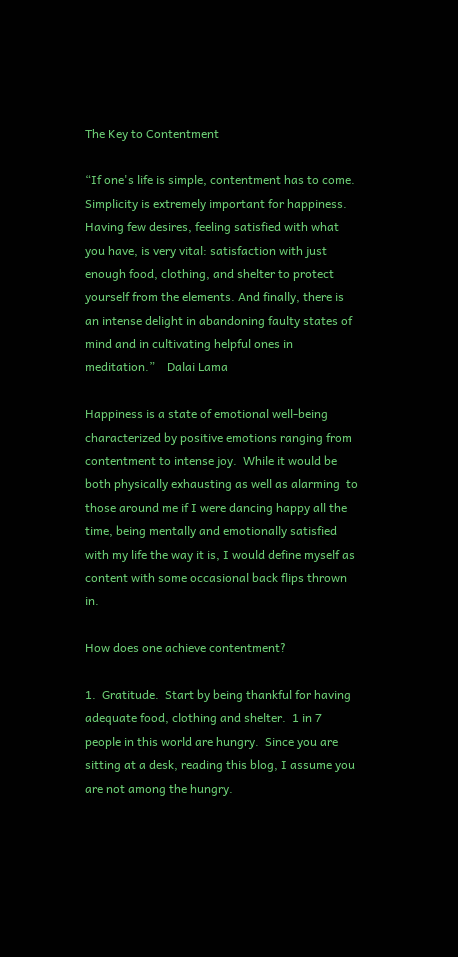The Key to Contentment

“If one's life is simple, contentment has to come. Simplicity is extremely important for happiness. Having few desires, feeling satisfied with what you have, is very vital: satisfaction with just enough food, clothing, and shelter to protect yourself from the elements. And finally, there is an intense delight in abandoning faulty states of mind and in cultivating helpful ones in meditation.”    Dalai Lama

Happiness is a state of emotional well-being characterized by positive emotions ranging from contentment to intense joy.  While it would be both physically exhausting as well as alarming  to those around me if I were dancing happy all the time, being mentally and emotionally satisfied with my life the way it is, I would define myself as content with some occasional back flips thrown in.

How does one achieve contentment?

1.  Gratitude.  Start by being thankful for having adequate food, clothing and shelter.  1 in 7 people in this world are hungry.  Since you are sitting at a desk, reading this blog, I assume you are not among the hungry.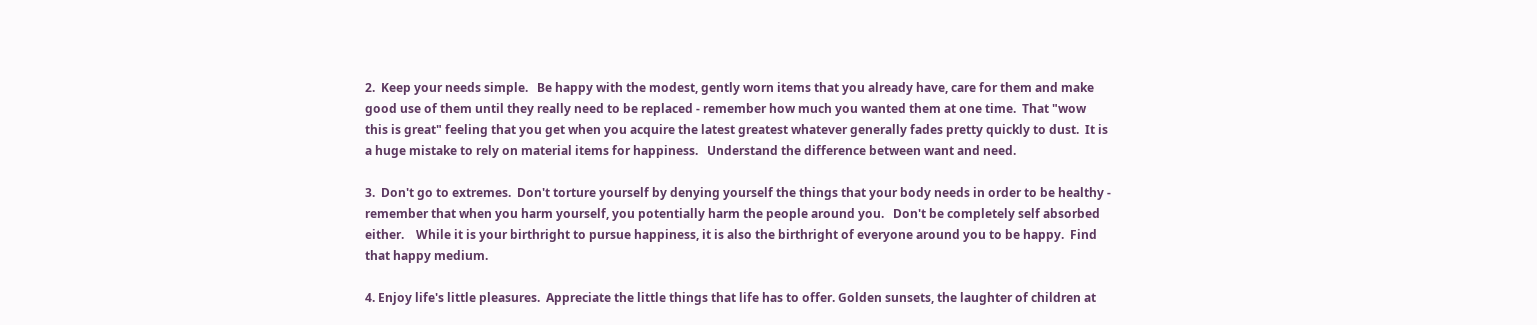2.  Keep your needs simple.   Be happy with the modest, gently worn items that you already have, care for them and make good use of them until they really need to be replaced - remember how much you wanted them at one time.  That "wow this is great" feeling that you get when you acquire the latest greatest whatever generally fades pretty quickly to dust.  It is a huge mistake to rely on material items for happiness.   Understand the difference between want and need.

3.  Don't go to extremes.  Don't torture yourself by denying yourself the things that your body needs in order to be healthy - remember that when you harm yourself, you potentially harm the people around you.   Don't be completely self absorbed either.    While it is your birthright to pursue happiness, it is also the birthright of everyone around you to be happy.  Find that happy medium.

4. Enjoy life's little pleasures.  Appreciate the little things that life has to offer. Golden sunsets, the laughter of children at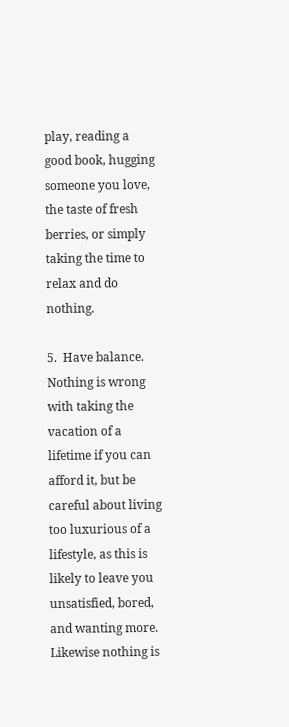play, reading a good book, hugging someone you love, the taste of fresh berries, or simply taking the time to relax and do nothing.

5.  Have balance.  Nothing is wrong with taking the vacation of a lifetime if you can afford it, but be careful about living too luxurious of a lifestyle, as this is likely to leave you unsatisfied, bored, and wanting more.  Likewise nothing is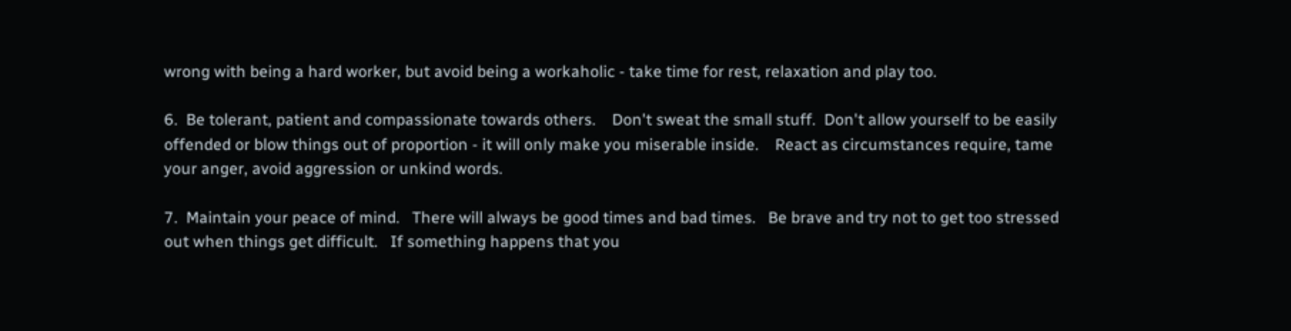wrong with being a hard worker, but avoid being a workaholic - take time for rest, relaxation and play too.

6.  Be tolerant, patient and compassionate towards others.    Don't sweat the small stuff.  Don't allow yourself to be easily offended or blow things out of proportion - it will only make you miserable inside.    React as circumstances require, tame your anger, avoid aggression or unkind words.

7.  Maintain your peace of mind.   There will always be good times and bad times.   Be brave and try not to get too stressed out when things get difficult.   If something happens that you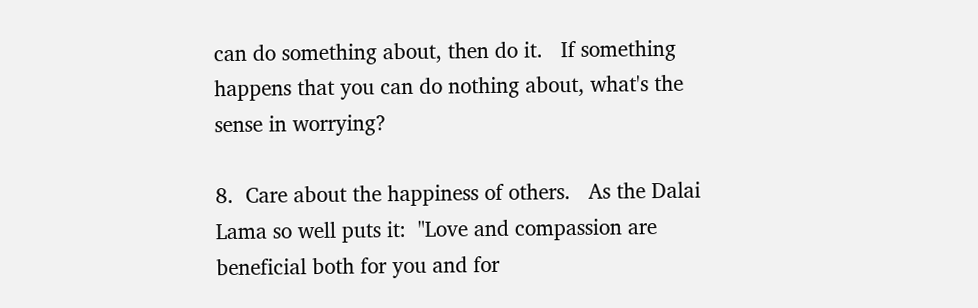can do something about, then do it.   If something happens that you can do nothing about, what's the sense in worrying?

8.  Care about the happiness of others.   As the Dalai Lama so well puts it:  "Love and compassion are beneficial both for you and for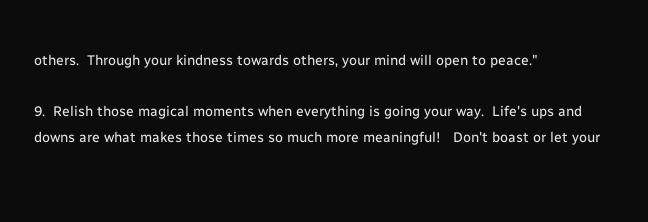others.  Through your kindness towards others, your mind will open to peace."

9.  Relish those magical moments when everything is going your way.  Life's ups and downs are what makes those times so much more meaningful!   Don't boast or let your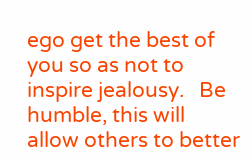ego get the best of you so as not to inspire jealousy.   Be humble, this will allow others to better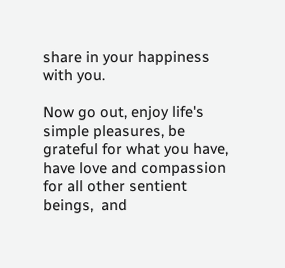share in your happiness with you.

Now go out, enjoy life's simple pleasures, be grateful for what you have, have love and compassion for all other sentient beings,  and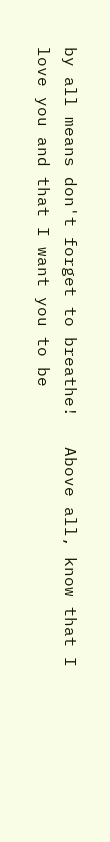by all means don't forget to breathe!   Above all, know that I love you and that I want you to be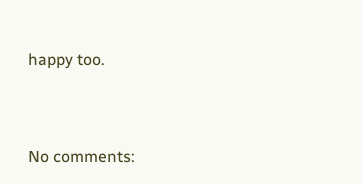happy too.



No comments: